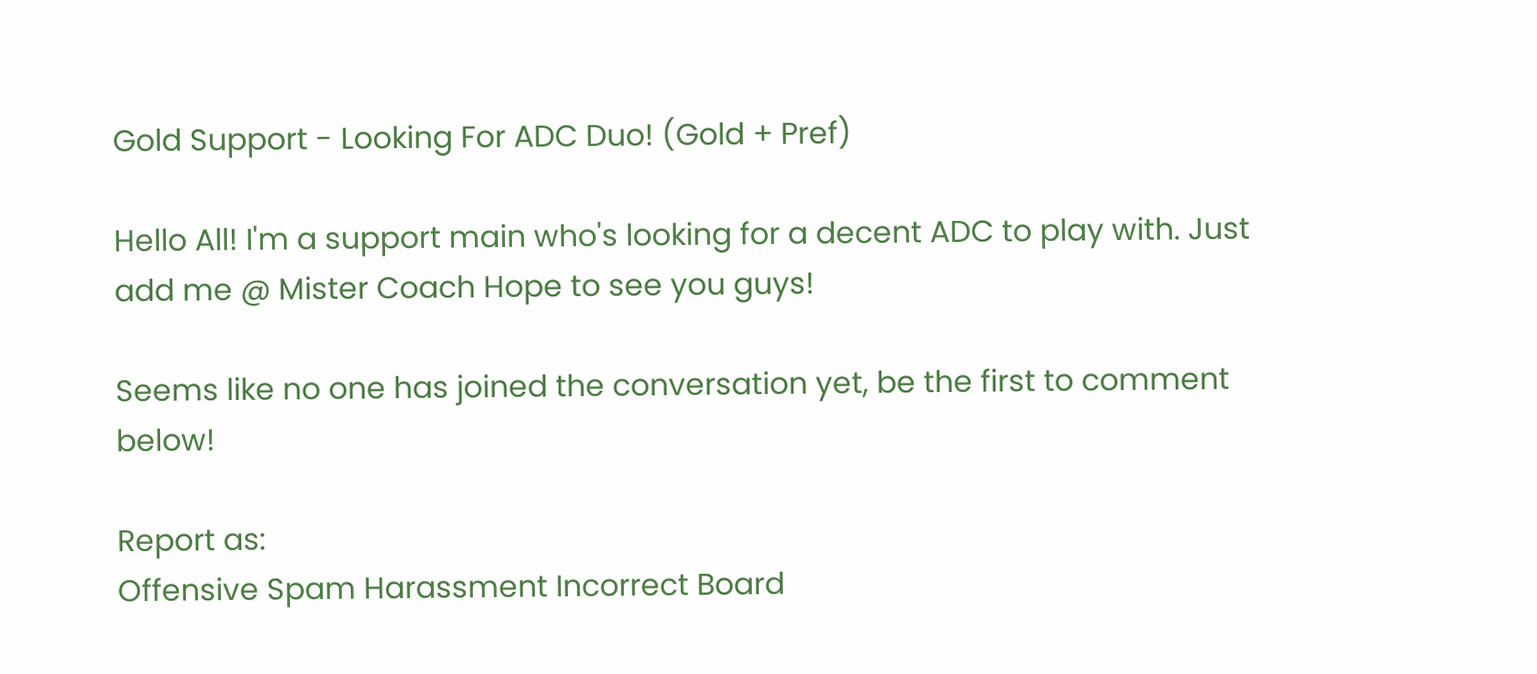Gold Support - Looking For ADC Duo! (Gold + Pref)

Hello All! I'm a support main who's looking for a decent ADC to play with. Just add me @ Mister Coach Hope to see you guys!

Seems like no one has joined the conversation yet, be the first to comment below!

Report as:
Offensive Spam Harassment Incorrect Board